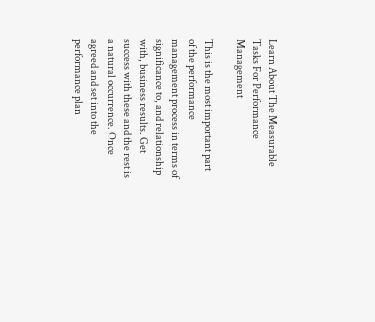Learn About The Measurable Tasks For Performance Management

This is the most important part of the performance management process in terms of significance to, and relationship with, business results. Get success with these and the rest is a natural occurrence. Once agreed and set into the performance plan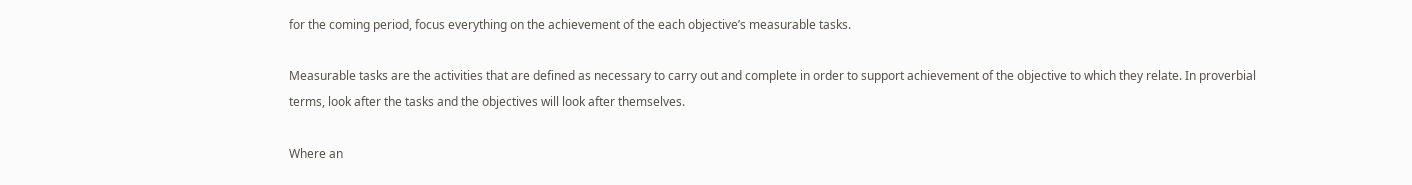for the coming period, focus everything on the achievement of the each objective’s measurable tasks.

Measurable tasks are the activities that are defined as necessary to carry out and complete in order to support achievement of the objective to which they relate. In proverbial terms, look after the tasks and the objectives will look after themselves.

Where an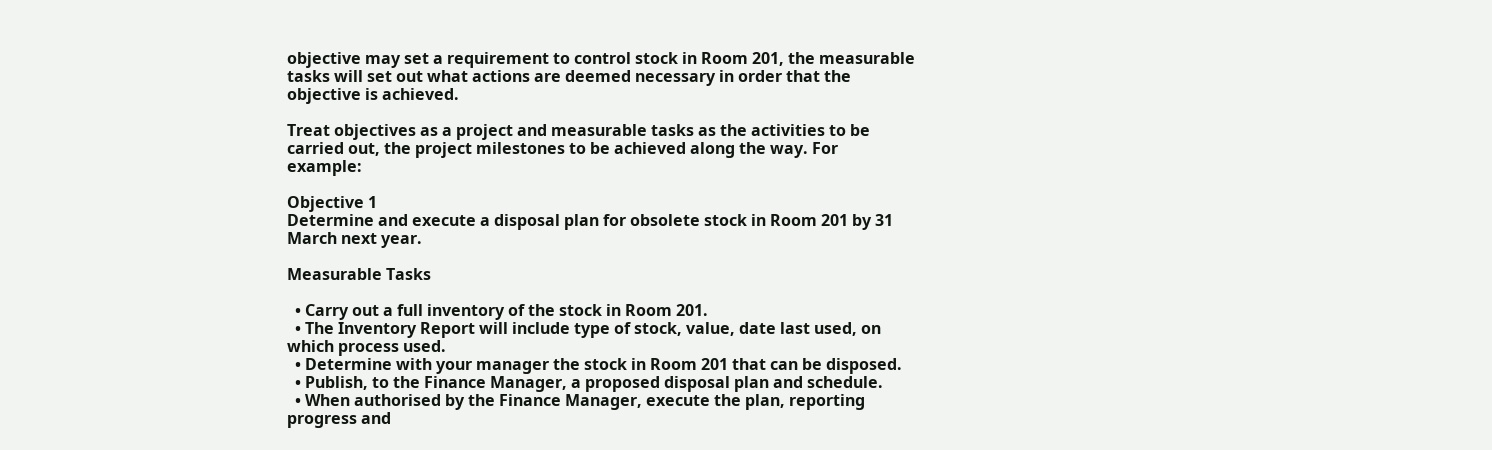objective may set a requirement to control stock in Room 201, the measurable tasks will set out what actions are deemed necessary in order that the objective is achieved.

Treat objectives as a project and measurable tasks as the activities to be carried out, the project milestones to be achieved along the way. For example:

Objective 1
Determine and execute a disposal plan for obsolete stock in Room 201 by 31 March next year.

Measurable Tasks

  • Carry out a full inventory of the stock in Room 201.
  • The Inventory Report will include type of stock, value, date last used, on which process used.
  • Determine with your manager the stock in Room 201 that can be disposed.
  • Publish, to the Finance Manager, a proposed disposal plan and schedule.
  • When authorised by the Finance Manager, execute the plan, reporting progress and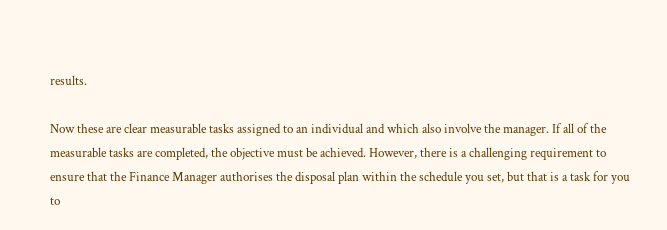results.

Now these are clear measurable tasks assigned to an individual and which also involve the manager. If all of the measurable tasks are completed, the objective must be achieved. However, there is a challenging requirement to ensure that the Finance Manager authorises the disposal plan within the schedule you set, but that is a task for you to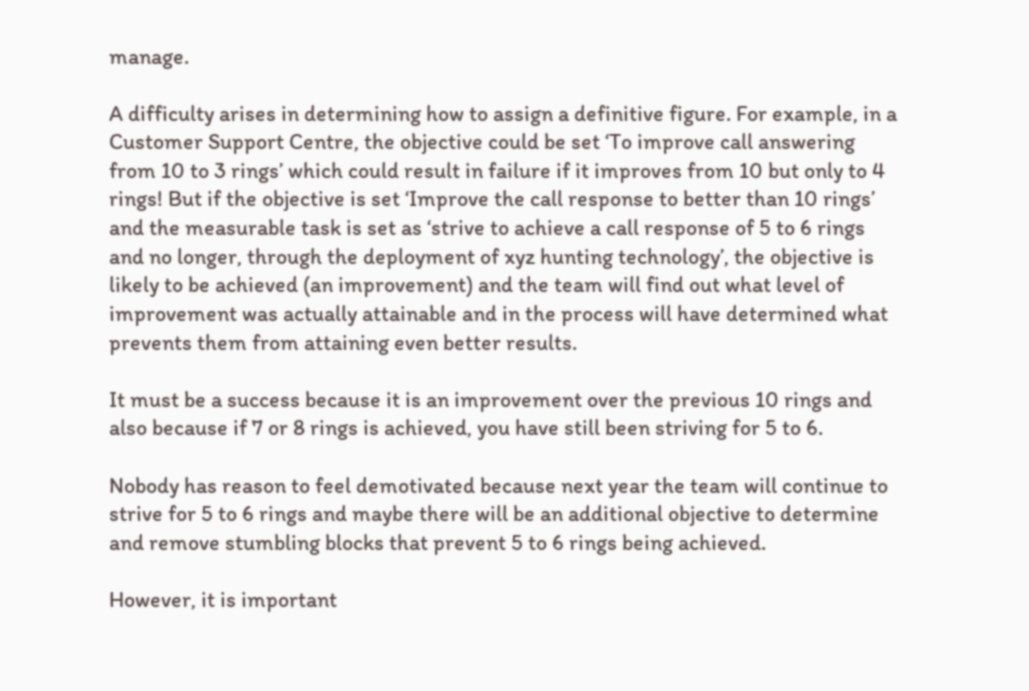manage.

A difficulty arises in determining how to assign a definitive figure. For example, in a Customer Support Centre, the objective could be set ‘To improve call answering from 10 to 3 rings’ which could result in failure if it improves from 10 but only to 4 rings! But if the objective is set ‘Improve the call response to better than 10 rings’ and the measurable task is set as ‘strive to achieve a call response of 5 to 6 rings and no longer, through the deployment of xyz hunting technology’, the objective is likely to be achieved (an improvement) and the team will find out what level of improvement was actually attainable and in the process will have determined what prevents them from attaining even better results.

It must be a success because it is an improvement over the previous 10 rings and also because if 7 or 8 rings is achieved, you have still been striving for 5 to 6.

Nobody has reason to feel demotivated because next year the team will continue to strive for 5 to 6 rings and maybe there will be an additional objective to determine and remove stumbling blocks that prevent 5 to 6 rings being achieved.

However, it is important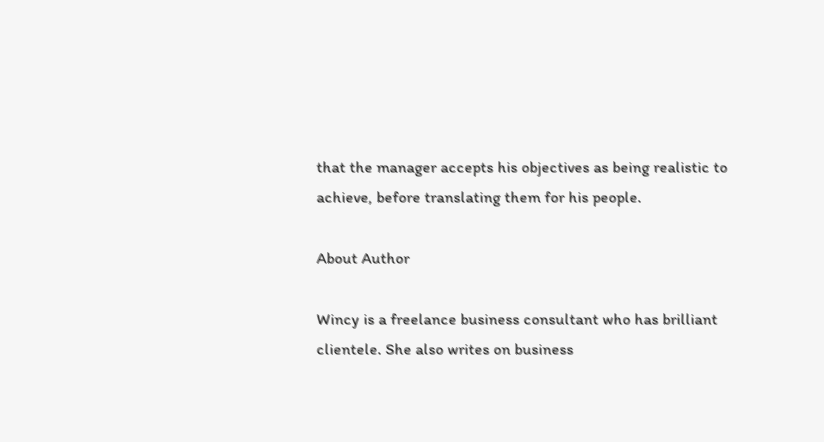that the manager accepts his objectives as being realistic to achieve, before translating them for his people.

About Author

Wincy is a freelance business consultant who has brilliant clientele. She also writes on business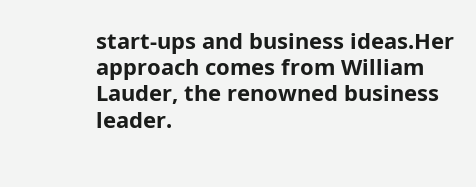start-ups and business ideas.Her approach comes from William Lauder, the renowned business leader.